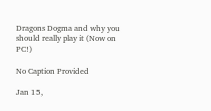Dragons Dogma and why you should really play it (Now on PC!)

No Caption Provided

Jan 15,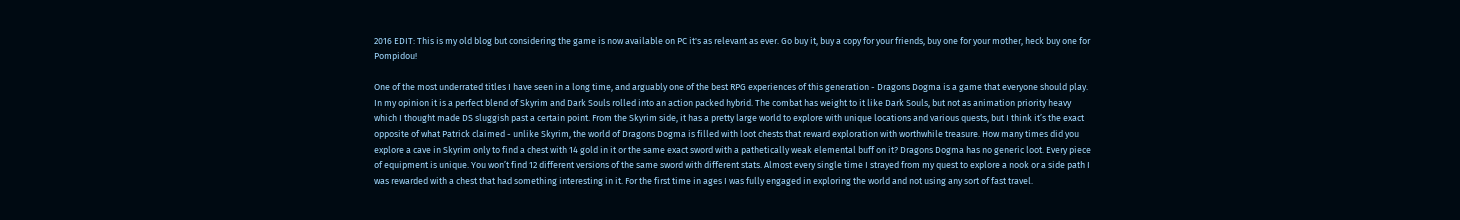2016 EDIT: This is my old blog but considering the game is now available on PC it's as relevant as ever. Go buy it, buy a copy for your friends, buy one for your mother, heck buy one for Pompidou!

One of the most underrated titles I have seen in a long time, and arguably one of the best RPG experiences of this generation - Dragons Dogma is a game that everyone should play. In my opinion it is a perfect blend of Skyrim and Dark Souls rolled into an action packed hybrid. The combat has weight to it like Dark Souls, but not as animation priority heavy which I thought made DS sluggish past a certain point. From the Skyrim side, it has a pretty large world to explore with unique locations and various quests, but I think it’s the exact opposite of what Patrick claimed - unlike Skyrim, the world of Dragons Dogma is filled with loot chests that reward exploration with worthwhile treasure. How many times did you explore a cave in Skyrim only to find a chest with 14 gold in it or the same exact sword with a pathetically weak elemental buff on it? Dragons Dogma has no generic loot. Every piece of equipment is unique. You won’t find 12 different versions of the same sword with different stats. Almost every single time I strayed from my quest to explore a nook or a side path I was rewarded with a chest that had something interesting in it. For the first time in ages I was fully engaged in exploring the world and not using any sort of fast travel.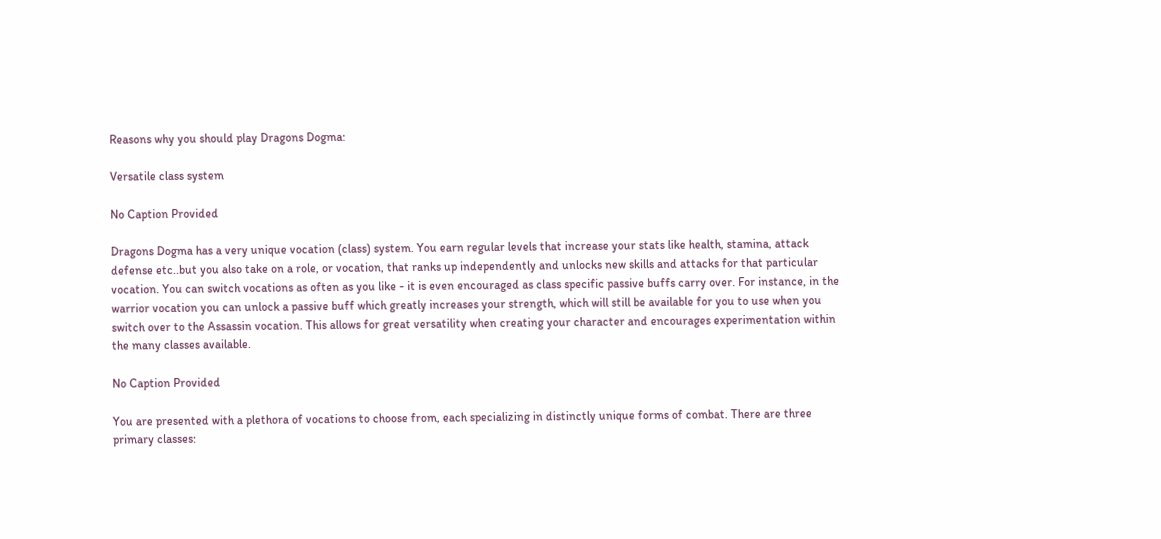Reasons why you should play Dragons Dogma:

Versatile class system

No Caption Provided

Dragons Dogma has a very unique vocation (class) system. You earn regular levels that increase your stats like health, stamina, attack defense etc..but you also take on a role, or vocation, that ranks up independently and unlocks new skills and attacks for that particular vocation. You can switch vocations as often as you like - it is even encouraged as class specific passive buffs carry over. For instance, in the warrior vocation you can unlock a passive buff which greatly increases your strength, which will still be available for you to use when you switch over to the Assassin vocation. This allows for great versatility when creating your character and encourages experimentation within the many classes available.

No Caption Provided

You are presented with a plethora of vocations to choose from, each specializing in distinctly unique forms of combat. There are three primary classes: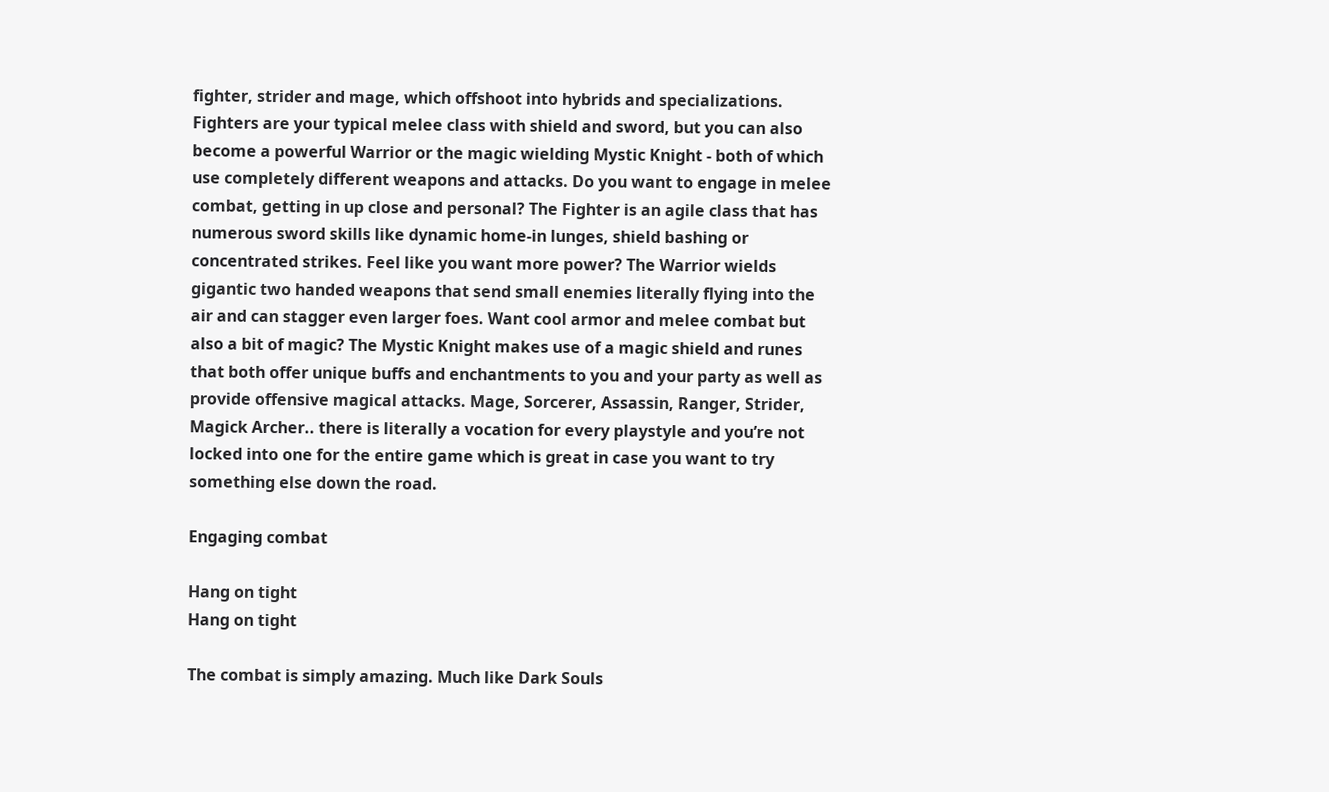fighter, strider and mage, which offshoot into hybrids and specializations. Fighters are your typical melee class with shield and sword, but you can also become a powerful Warrior or the magic wielding Mystic Knight - both of which use completely different weapons and attacks. Do you want to engage in melee combat, getting in up close and personal? The Fighter is an agile class that has numerous sword skills like dynamic home-in lunges, shield bashing or concentrated strikes. Feel like you want more power? The Warrior wields gigantic two handed weapons that send small enemies literally flying into the air and can stagger even larger foes. Want cool armor and melee combat but also a bit of magic? The Mystic Knight makes use of a magic shield and runes that both offer unique buffs and enchantments to you and your party as well as provide offensive magical attacks. Mage, Sorcerer, Assassin, Ranger, Strider, Magick Archer.. there is literally a vocation for every playstyle and you’re not locked into one for the entire game which is great in case you want to try something else down the road.

Engaging combat

Hang on tight
Hang on tight

The combat is simply amazing. Much like Dark Souls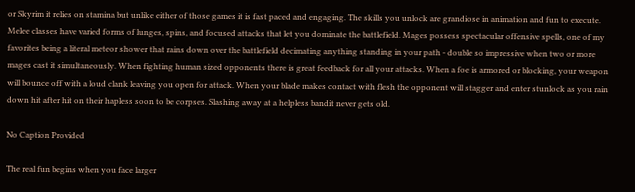or Skyrim it relies on stamina but unlike either of those games it is fast paced and engaging. The skills you unlock are grandiose in animation and fun to execute. Melee classes have varied forms of lunges, spins, and focused attacks that let you dominate the battlefield. Mages possess spectacular offensive spells, one of my favorites being a literal meteor shower that rains down over the battlefield decimating anything standing in your path - double so impressive when two or more mages cast it simultaneously. When fighting human sized opponents there is great feedback for all your attacks. When a foe is armored or blocking, your weapon will bounce off with a loud clank leaving you open for attack. When your blade makes contact with flesh the opponent will stagger and enter stunlock as you rain down hit after hit on their hapless soon to be corpses. Slashing away at a helpless bandit never gets old.

No Caption Provided

The real fun begins when you face larger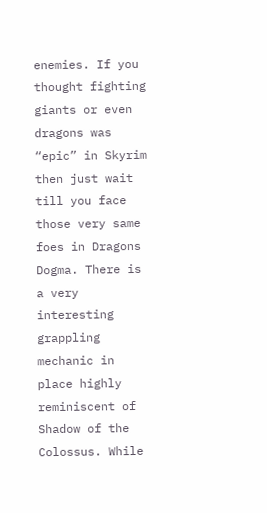enemies. If you thought fighting giants or even dragons was “epic” in Skyrim then just wait till you face those very same foes in Dragons Dogma. There is a very interesting grappling mechanic in place highly reminiscent of Shadow of the Colossus. While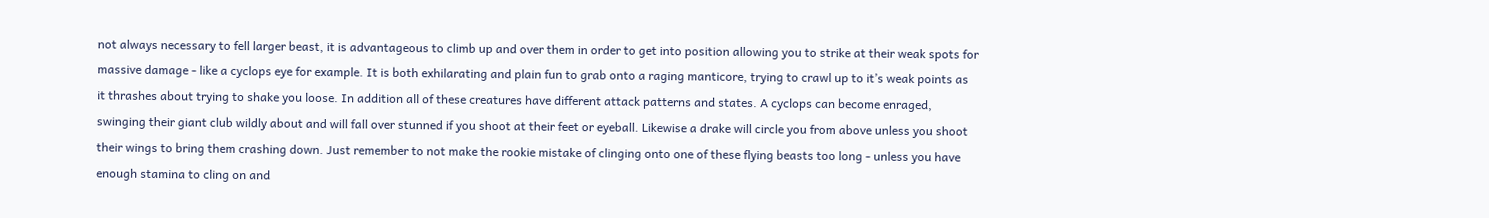not always necessary to fell larger beast, it is advantageous to climb up and over them in order to get into position allowing you to strike at their weak spots for massive damage - like a cyclops eye for example. It is both exhilarating and plain fun to grab onto a raging manticore, trying to crawl up to it’s weak points as it thrashes about trying to shake you loose. In addition all of these creatures have different attack patterns and states. A cyclops can become enraged, swinging their giant club wildly about and will fall over stunned if you shoot at their feet or eyeball. Likewise a drake will circle you from above unless you shoot their wings to bring them crashing down. Just remember to not make the rookie mistake of clinging onto one of these flying beasts too long - unless you have enough stamina to cling on and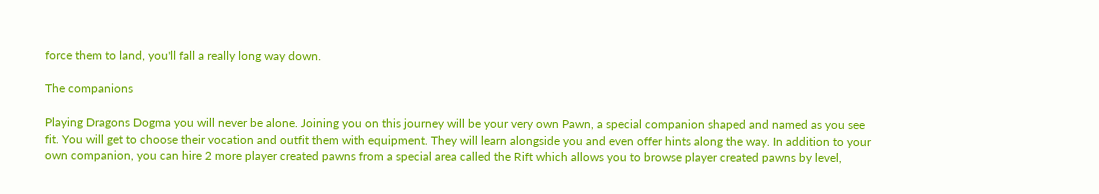force them to land, you'll fall a really long way down.

The companions

Playing Dragons Dogma you will never be alone. Joining you on this journey will be your very own Pawn, a special companion shaped and named as you see fit. You will get to choose their vocation and outfit them with equipment. They will learn alongside you and even offer hints along the way. In addition to your own companion, you can hire 2 more player created pawns from a special area called the Rift which allows you to browse player created pawns by level,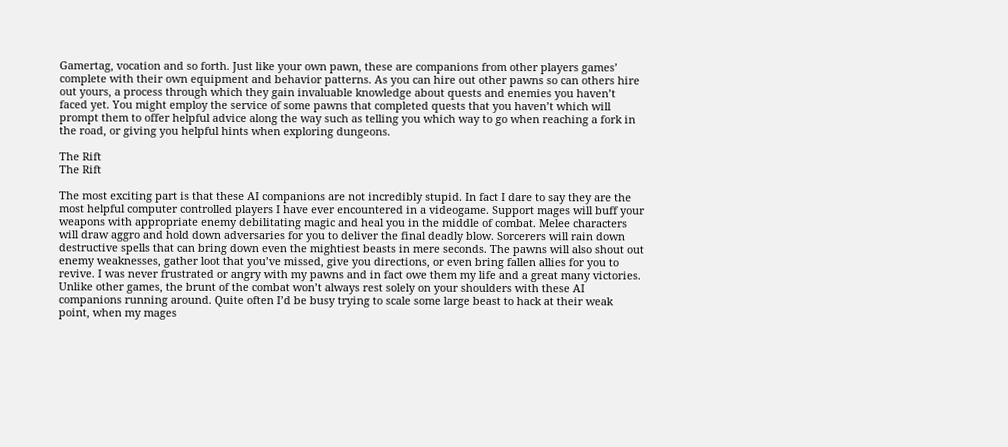Gamertag, vocation and so forth. Just like your own pawn, these are companions from other players games’ complete with their own equipment and behavior patterns. As you can hire out other pawns so can others hire out yours, a process through which they gain invaluable knowledge about quests and enemies you haven’t faced yet. You might employ the service of some pawns that completed quests that you haven’t which will prompt them to offer helpful advice along the way such as telling you which way to go when reaching a fork in the road, or giving you helpful hints when exploring dungeons.

The Rift
The Rift

The most exciting part is that these AI companions are not incredibly stupid. In fact I dare to say they are the most helpful computer controlled players I have ever encountered in a videogame. Support mages will buff your weapons with appropriate enemy debilitating magic and heal you in the middle of combat. Melee characters will draw aggro and hold down adversaries for you to deliver the final deadly blow. Sorcerers will rain down destructive spells that can bring down even the mightiest beasts in mere seconds. The pawns will also shout out enemy weaknesses, gather loot that you’ve missed, give you directions, or even bring fallen allies for you to revive. I was never frustrated or angry with my pawns and in fact owe them my life and a great many victories. Unlike other games, the brunt of the combat won’t always rest solely on your shoulders with these AI companions running around. Quite often I’d be busy trying to scale some large beast to hack at their weak point, when my mages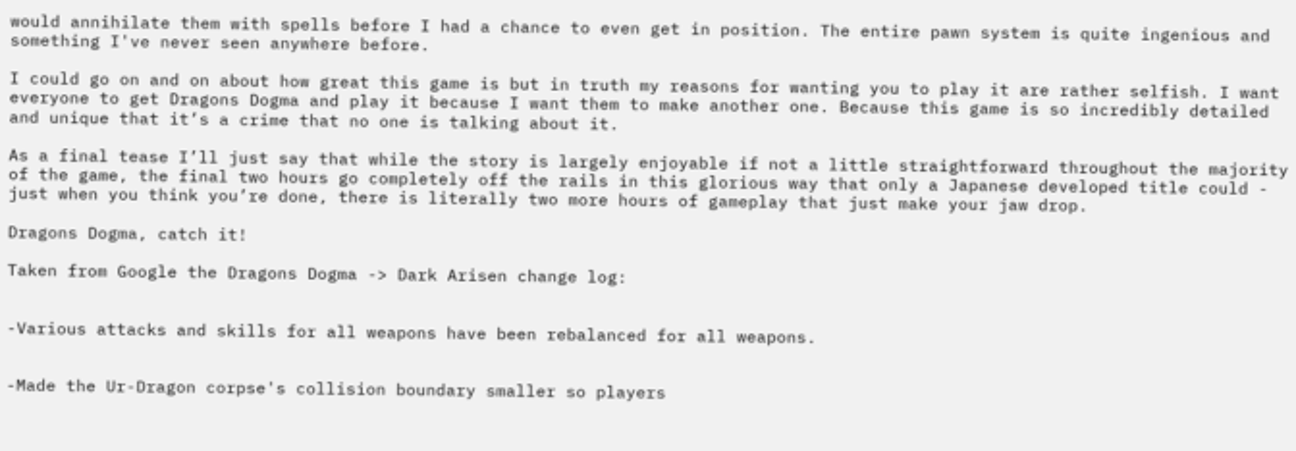would annihilate them with spells before I had a chance to even get in position. The entire pawn system is quite ingenious and something I've never seen anywhere before.

I could go on and on about how great this game is but in truth my reasons for wanting you to play it are rather selfish. I want everyone to get Dragons Dogma and play it because I want them to make another one. Because this game is so incredibly detailed and unique that it’s a crime that no one is talking about it.

As a final tease I’ll just say that while the story is largely enjoyable if not a little straightforward throughout the majority of the game, the final two hours go completely off the rails in this glorious way that only a Japanese developed title could - just when you think you’re done, there is literally two more hours of gameplay that just make your jaw drop.

Dragons Dogma, catch it!

Taken from Google the Dragons Dogma -> Dark Arisen change log:


-Various attacks and skills for all weapons have been rebalanced for all weapons.


-Made the Ur-Dragon corpse's collision boundary smaller so players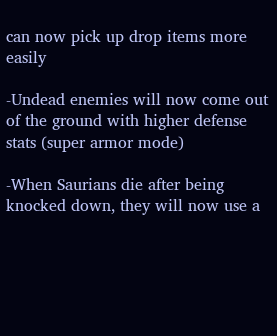can now pick up drop items more easily

-Undead enemies will now come out of the ground with higher defense stats (super armor mode)

-When Saurians die after being knocked down, they will now use a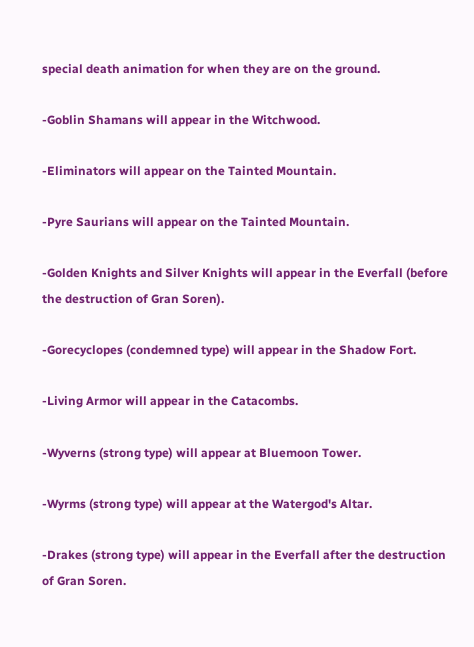special death animation for when they are on the ground.

-Goblin Shamans will appear in the Witchwood.

-Eliminators will appear on the Tainted Mountain.

-Pyre Saurians will appear on the Tainted Mountain.

-Golden Knights and Silver Knights will appear in the Everfall (before the destruction of Gran Soren).

-Gorecyclopes (condemned type) will appear in the Shadow Fort.

-Living Armor will appear in the Catacombs.

-Wyverns (strong type) will appear at Bluemoon Tower.

-Wyrms (strong type) will appear at the Watergod's Altar.

-Drakes (strong type) will appear in the Everfall after the destruction of Gran Soren.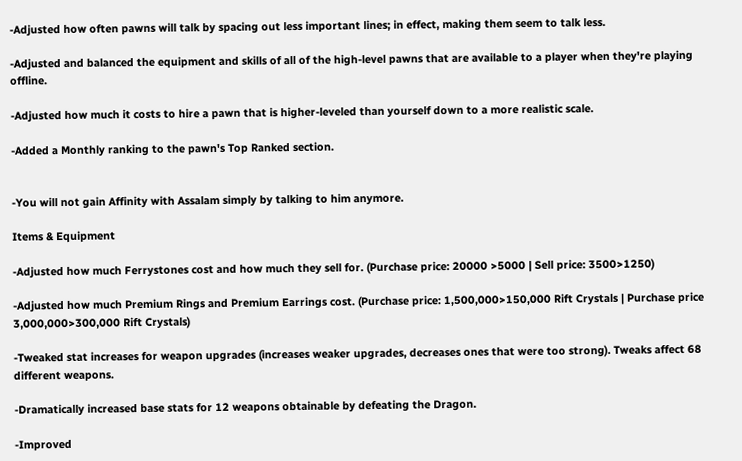-Adjusted how often pawns will talk by spacing out less important lines; in effect, making them seem to talk less.

-Adjusted and balanced the equipment and skills of all of the high-level pawns that are available to a player when they're playing offline.

-Adjusted how much it costs to hire a pawn that is higher-leveled than yourself down to a more realistic scale.

-Added a Monthly ranking to the pawn's Top Ranked section.


-You will not gain Affinity with Assalam simply by talking to him anymore.

Items & Equipment

-Adjusted how much Ferrystones cost and how much they sell for. (Purchase price: 20000 >5000 | Sell price: 3500>1250)

-Adjusted how much Premium Rings and Premium Earrings cost. (Purchase price: 1,500,000>150,000 Rift Crystals | Purchase price 3,000,000>300,000 Rift Crystals)

-Tweaked stat increases for weapon upgrades (increases weaker upgrades, decreases ones that were too strong). Tweaks affect 68 different weapons.

-Dramatically increased base stats for 12 weapons obtainable by defeating the Dragon.

-Improved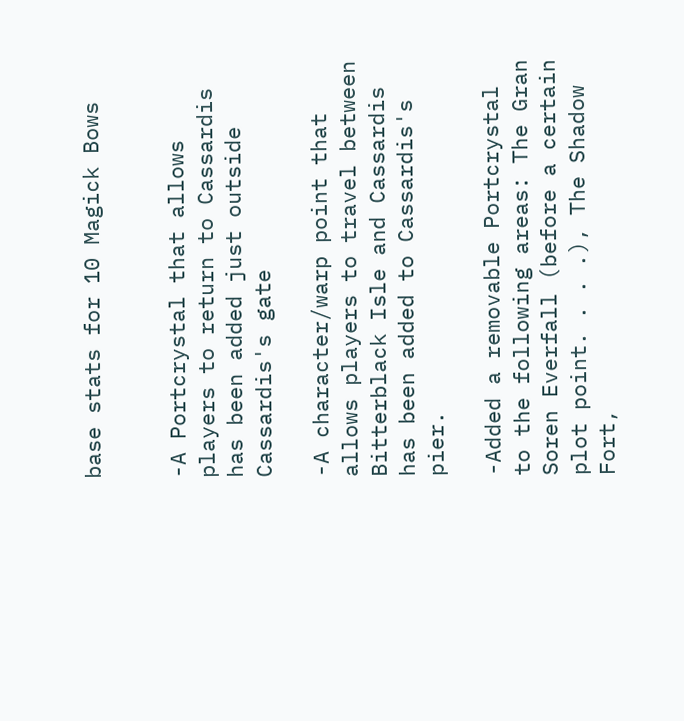base stats for 10 Magick Bows


-A Portcrystal that allows players to return to Cassardis has been added just outside Cassardis's gate

-A character/warp point that allows players to travel between Bitterblack Isle and Cassardis has been added to Cassardis's pier.

-Added a removable Portcrystal to the following areas: The Gran Soren Everfall (before a certain plot point. . . .), The Shadow Fort,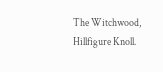The Witchwood, Hillfigure Knoll.